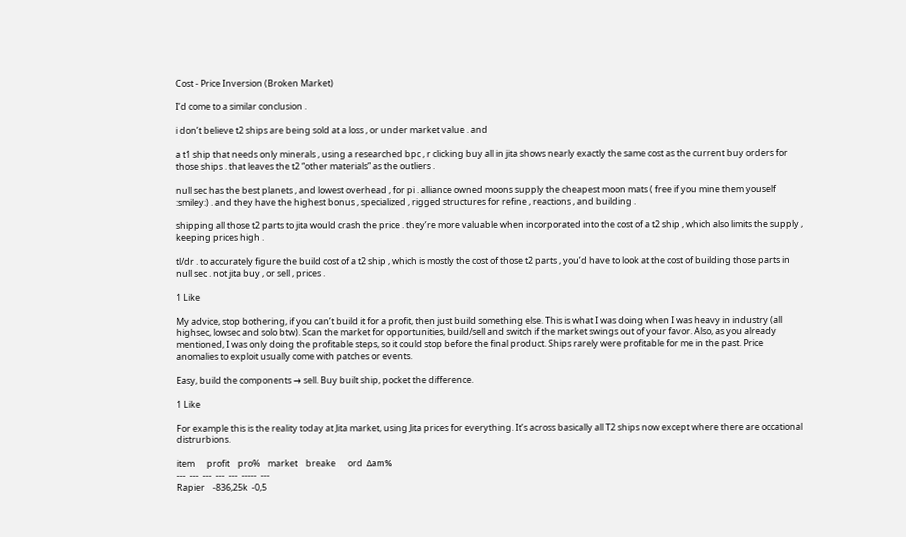Cost - Price Inversion (Broken Market)

I’d come to a similar conclusion .

i don’t believe t2 ships are being sold at a loss , or under market value . and

a t1 ship that needs only minerals , using a researched bpc , r clicking buy all in jita shows nearly exactly the same cost as the current buy orders for those ships . that leaves the t2 “other materials” as the outliers .

null sec has the best planets , and lowest overhead , for pi . alliance owned moons supply the cheapest moon mats ( free if you mine them youself :smiley:) . and they have the highest bonus , specialized , rigged structures for refine , reactions , and building .

shipping all those t2 parts to jita would crash the price . they’re more valuable when incorporated into the cost of a t2 ship , which also limits the supply , keeping prices high .

tl/dr . to accurately figure the build cost of a t2 ship , which is mostly the cost of those t2 parts , you’d have to look at the cost of building those parts in null sec . not jita buy , or sell , prices .

1 Like

My advice, stop bothering, if you can’t build it for a profit, then just build something else. This is what I was doing when I was heavy in industry (all highsec, lowsec and solo btw). Scan the market for opportunities, build/sell and switch if the market swings out of your favor. Also, as you already mentioned, I was only doing the profitable steps, so it could stop before the final product. Ships rarely were profitable for me in the past. Price anomalies to exploit usually come with patches or events.

Easy, build the components → sell. Buy built ship, pocket the difference.

1 Like

For example this is the reality today at Jita market, using Jita prices for everything. It’s across basically all T2 ships now except where there are occational distrurbions.

item      profit    pro%    market    breake      ord  Δam%
---  ---  ---  ---  ---  -----  ---
Rapier    -836,25k  -0,5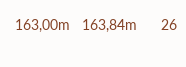163,00m   163,84m      26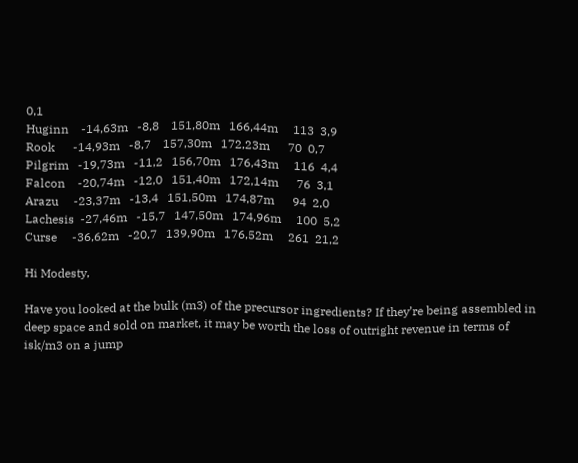0,1
Huginn    -14,63m   -8,8    151,80m   166,44m     113  3,9
Rook      -14,93m   -8,7    157,30m   172,23m      70  0,7
Pilgrim   -19,73m   -11,2   156,70m   176,43m     116  4,4
Falcon    -20,74m   -12,0   151,40m   172,14m      76  3,1
Arazu     -23,37m   -13,4   151,50m   174,87m      94  2,0
Lachesis  -27,46m   -15,7   147,50m   174,96m     100  5,2
Curse     -36,62m   -20,7   139,90m   176,52m     261  21,2

Hi Modesty,

Have you looked at the bulk (m3) of the precursor ingredients? If they’re being assembled in deep space and sold on market, it may be worth the loss of outright revenue in terms of isk/m3 on a jump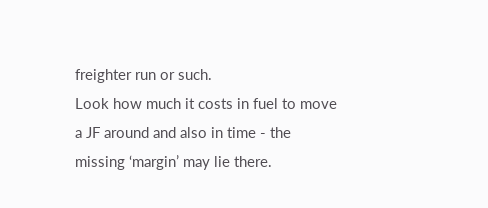freighter run or such.
Look how much it costs in fuel to move a JF around and also in time - the missing ‘margin’ may lie there.